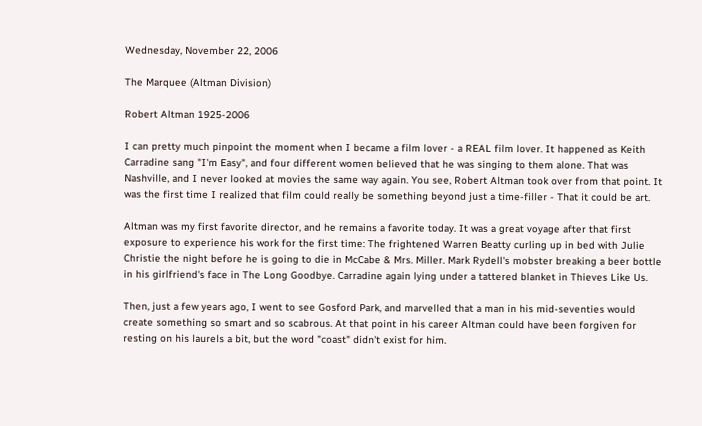Wednesday, November 22, 2006

The Marquee (Altman Division)

Robert Altman 1925-2006

I can pretty much pinpoint the moment when I became a film lover - a REAL film lover. It happened as Keith Carradine sang "I'm Easy", and four different women believed that he was singing to them alone. That was Nashville, and I never looked at movies the same way again. You see, Robert Altman took over from that point. It was the first time I realized that film could really be something beyond just a time-filler - That it could be art.

Altman was my first favorite director, and he remains a favorite today. It was a great voyage after that first exposure to experience his work for the first time: The frightened Warren Beatty curling up in bed with Julie Christie the night before he is going to die in McCabe & Mrs. Miller. Mark Rydell's mobster breaking a beer bottle in his girlfriend's face in The Long Goodbye. Carradine again lying under a tattered blanket in Thieves Like Us.

Then, just a few years ago, I went to see Gosford Park, and marvelled that a man in his mid-seventies would create something so smart and so scabrous. At that point in his career Altman could have been forgiven for resting on his laurels a bit, but the word "coast" didn't exist for him.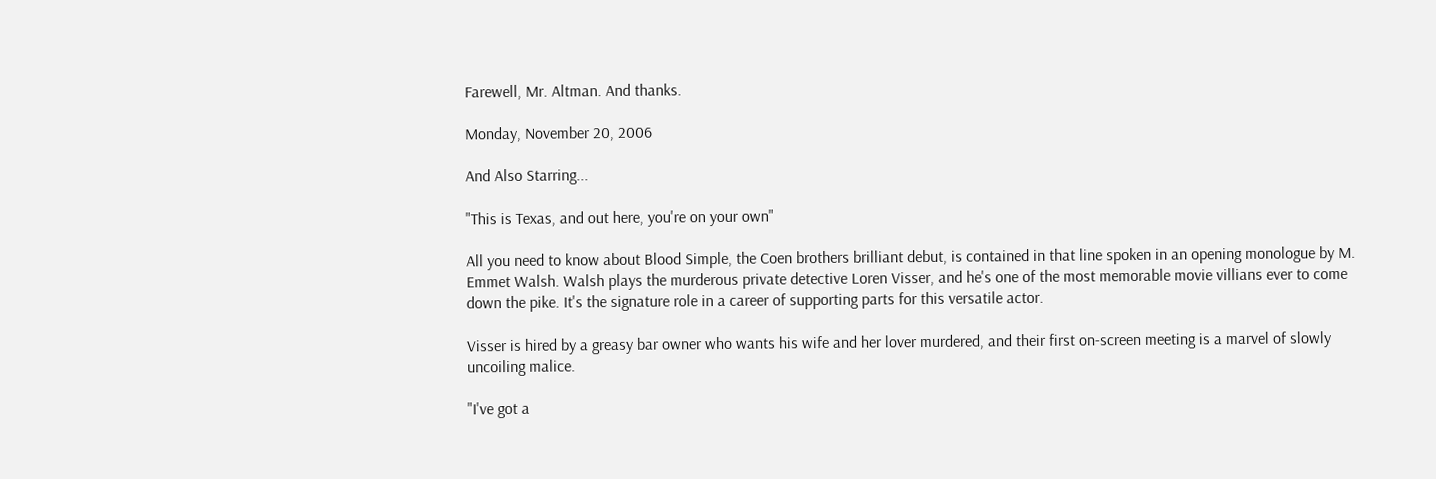Farewell, Mr. Altman. And thanks.

Monday, November 20, 2006

And Also Starring...

"This is Texas, and out here, you're on your own"

All you need to know about Blood Simple, the Coen brothers brilliant debut, is contained in that line spoken in an opening monologue by M. Emmet Walsh. Walsh plays the murderous private detective Loren Visser, and he's one of the most memorable movie villians ever to come down the pike. It's the signature role in a career of supporting parts for this versatile actor.

Visser is hired by a greasy bar owner who wants his wife and her lover murdered, and their first on-screen meeting is a marvel of slowly uncoiling malice.

"I've got a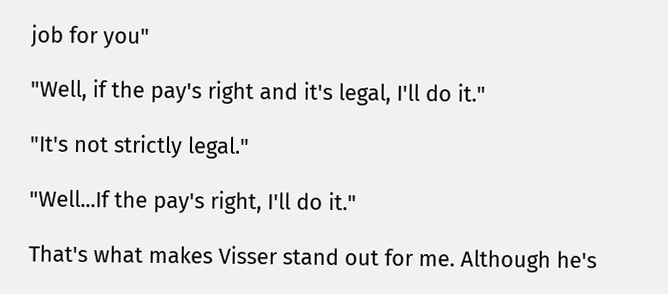job for you"

"Well, if the pay's right and it's legal, I'll do it."

"It's not strictly legal."

"Well...If the pay's right, I'll do it."

That's what makes Visser stand out for me. Although he's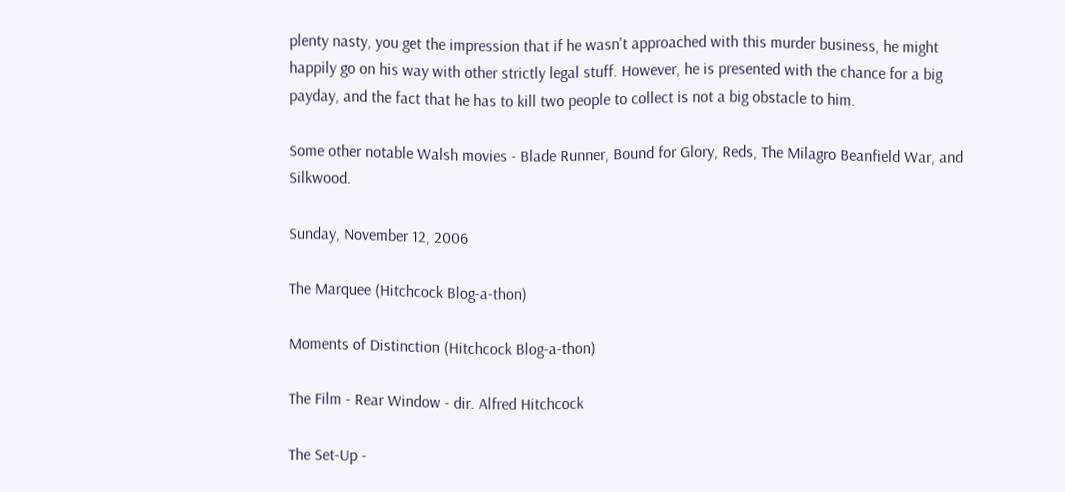plenty nasty, you get the impression that if he wasn't approached with this murder business, he might happily go on his way with other strictly legal stuff. However, he is presented with the chance for a big payday, and the fact that he has to kill two people to collect is not a big obstacle to him.

Some other notable Walsh movies - Blade Runner, Bound for Glory, Reds, The Milagro Beanfield War, and Silkwood.

Sunday, November 12, 2006

The Marquee (Hitchcock Blog-a-thon)

Moments of Distinction (Hitchcock Blog-a-thon)

The Film - Rear Window - dir. Alfred Hitchcock

The Set-Up -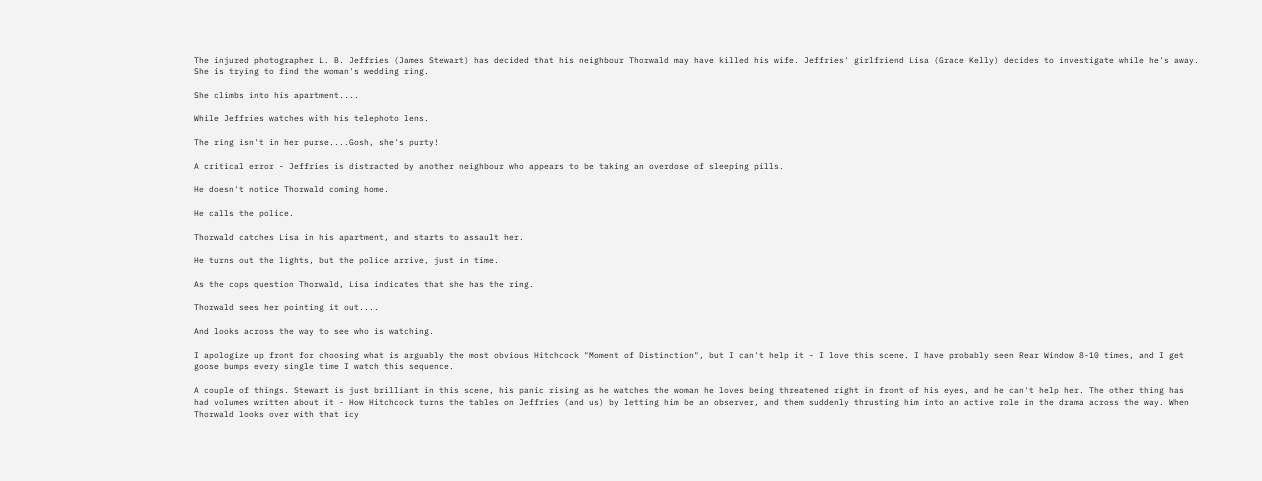The injured photographer L. B. Jeffries (James Stewart) has decided that his neighbour Thorwald may have killed his wife. Jeffries' girlfriend Lisa (Grace Kelly) decides to investigate while he's away. She is trying to find the woman's wedding ring.

She climbs into his apartment....

While Jeffries watches with his telephoto lens.

The ring isn't in her purse....Gosh, she's purty!

A critical error - Jeffries is distracted by another neighbour who appears to be taking an overdose of sleeping pills.

He doesn't notice Thorwald coming home.

He calls the police.

Thorwald catches Lisa in his apartment, and starts to assault her.

He turns out the lights, but the police arrive, just in time.

As the cops question Thorwald, Lisa indicates that she has the ring.

Thorwald sees her pointing it out....

And looks across the way to see who is watching.

I apologize up front for choosing what is arguably the most obvious Hitchcock "Moment of Distinction", but I can't help it - I love this scene. I have probably seen Rear Window 8-10 times, and I get goose bumps every single time I watch this sequence.

A couple of things. Stewart is just brilliant in this scene, his panic rising as he watches the woman he loves being threatened right in front of his eyes, and he can't help her. The other thing has had volumes written about it - How Hitchcock turns the tables on Jeffries (and us) by letting him be an observer, and them suddenly thrusting him into an active role in the drama across the way. When Thorwald looks over with that icy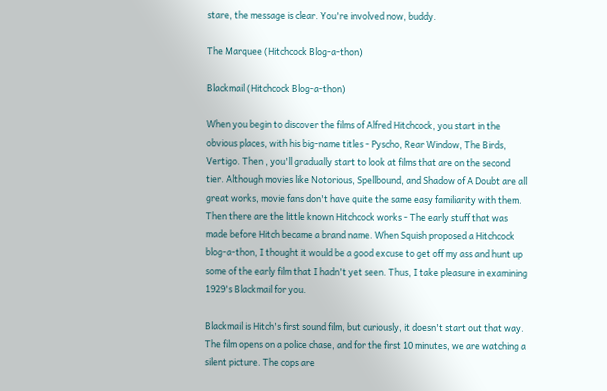stare, the message is clear. You're involved now, buddy.

The Marquee (Hitchcock Blog-a-thon)

Blackmail (Hitchcock Blog-a-thon)

When you begin to discover the films of Alfred Hitchcock, you start in the obvious places, with his big-name titles - Pyscho, Rear Window, The Birds, Vertigo. Then , you'll gradually start to look at films that are on the second tier. Although movies like Notorious, Spellbound, and Shadow of A Doubt are all great works, movie fans don't have quite the same easy familiarity with them. Then there are the little known Hitchcock works - The early stuff that was made before Hitch became a brand name. When Squish proposed a Hitchcock blog-a-thon, I thought it would be a good excuse to get off my ass and hunt up some of the early film that I hadn't yet seen. Thus, I take pleasure in examining 1929's Blackmail for you.

Blackmail is Hitch's first sound film, but curiously, it doesn't start out that way. The film opens on a police chase, and for the first 10 minutes, we are watching a silent picture. The cops are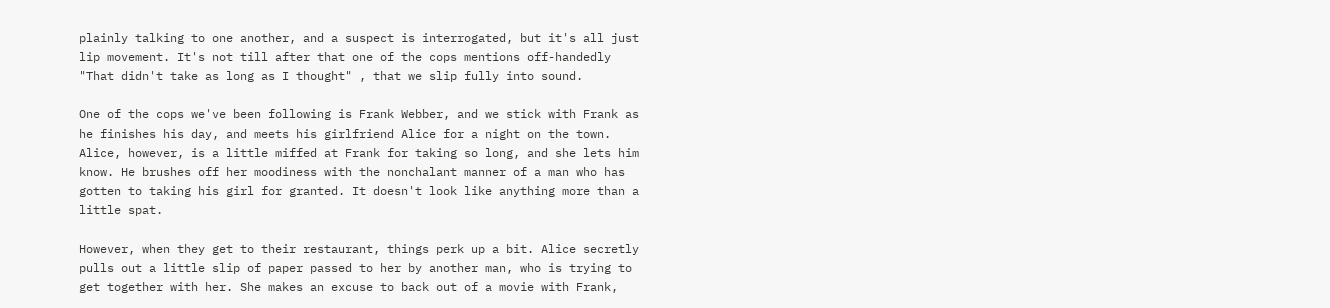plainly talking to one another, and a suspect is interrogated, but it's all just lip movement. It's not till after that one of the cops mentions off-handedly "That didn't take as long as I thought" , that we slip fully into sound.

One of the cops we've been following is Frank Webber, and we stick with Frank as he finishes his day, and meets his girlfriend Alice for a night on the town. Alice, however, is a little miffed at Frank for taking so long, and she lets him know. He brushes off her moodiness with the nonchalant manner of a man who has gotten to taking his girl for granted. It doesn't look like anything more than a little spat.

However, when they get to their restaurant, things perk up a bit. Alice secretly pulls out a little slip of paper passed to her by another man, who is trying to get together with her. She makes an excuse to back out of a movie with Frank,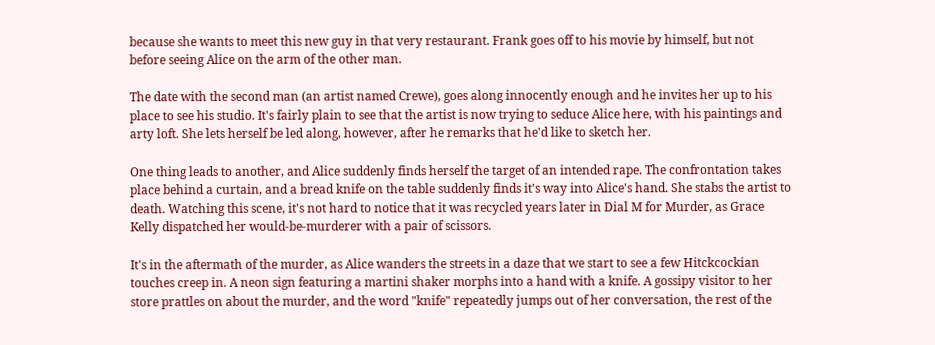because she wants to meet this new guy in that very restaurant. Frank goes off to his movie by himself, but not before seeing Alice on the arm of the other man.

The date with the second man (an artist named Crewe), goes along innocently enough and he invites her up to his place to see his studio. It's fairly plain to see that the artist is now trying to seduce Alice here, with his paintings and arty loft. She lets herself be led along, however, after he remarks that he'd like to sketch her.

One thing leads to another, and Alice suddenly finds herself the target of an intended rape. The confrontation takes place behind a curtain, and a bread knife on the table suddenly finds it's way into Alice's hand. She stabs the artist to death. Watching this scene, it's not hard to notice that it was recycled years later in Dial M for Murder, as Grace Kelly dispatched her would-be-murderer with a pair of scissors.

It's in the aftermath of the murder, as Alice wanders the streets in a daze that we start to see a few Hitckcockian touches creep in. A neon sign featuring a martini shaker morphs into a hand with a knife. A gossipy visitor to her store prattles on about the murder, and the word "knife" repeatedly jumps out of her conversation, the rest of the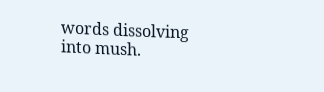words dissolving into mush.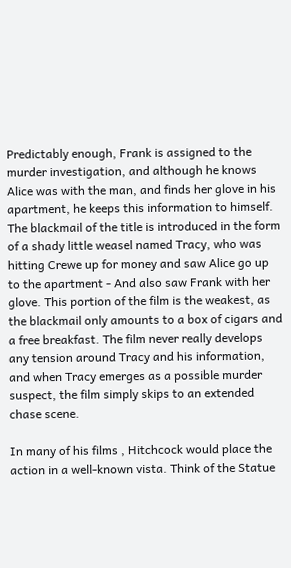Predictably enough, Frank is assigned to the murder investigation, and although he knows Alice was with the man, and finds her glove in his apartment, he keeps this information to himself. The blackmail of the title is introduced in the form of a shady little weasel named Tracy, who was hitting Crewe up for money and saw Alice go up to the apartment - And also saw Frank with her glove. This portion of the film is the weakest, as the blackmail only amounts to a box of cigars and a free breakfast. The film never really develops any tension around Tracy and his information, and when Tracy emerges as a possible murder suspect, the film simply skips to an extended chase scene.

In many of his films , Hitchcock would place the action in a well-known vista. Think of the Statue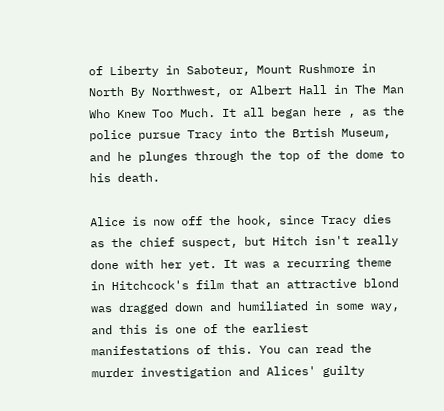of Liberty in Saboteur, Mount Rushmore in North By Northwest, or Albert Hall in The Man Who Knew Too Much. It all began here , as the police pursue Tracy into the Brtish Museum, and he plunges through the top of the dome to his death.

Alice is now off the hook, since Tracy dies as the chief suspect, but Hitch isn't really done with her yet. It was a recurring theme in Hitchcock's film that an attractive blond was dragged down and humiliated in some way, and this is one of the earliest manifestations of this. You can read the murder investigation and Alices' guilty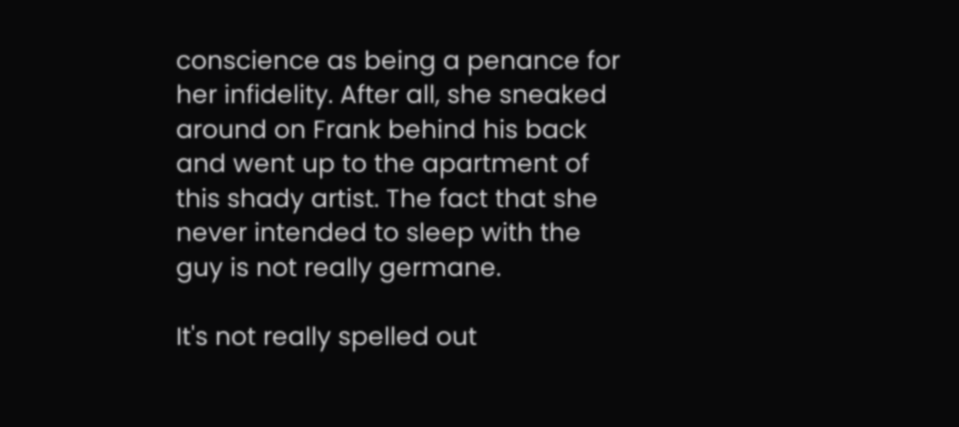conscience as being a penance for her infidelity. After all, she sneaked around on Frank behind his back and went up to the apartment of this shady artist. The fact that she never intended to sleep with the guy is not really germane.

It's not really spelled out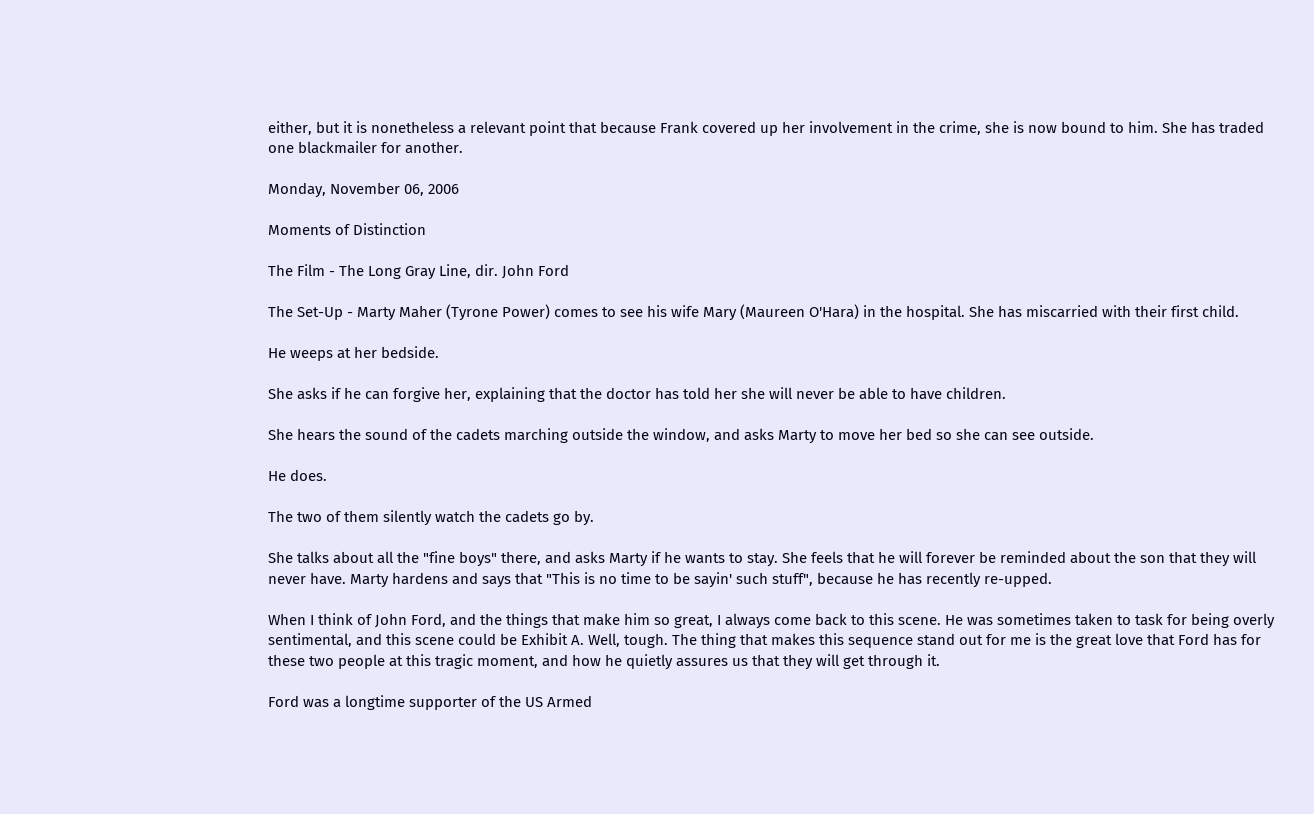either, but it is nonetheless a relevant point that because Frank covered up her involvement in the crime, she is now bound to him. She has traded one blackmailer for another.

Monday, November 06, 2006

Moments of Distinction

The Film - The Long Gray Line, dir. John Ford

The Set-Up - Marty Maher (Tyrone Power) comes to see his wife Mary (Maureen O'Hara) in the hospital. She has miscarried with their first child.

He weeps at her bedside.

She asks if he can forgive her, explaining that the doctor has told her she will never be able to have children.

She hears the sound of the cadets marching outside the window, and asks Marty to move her bed so she can see outside.

He does.

The two of them silently watch the cadets go by.

She talks about all the "fine boys" there, and asks Marty if he wants to stay. She feels that he will forever be reminded about the son that they will never have. Marty hardens and says that "This is no time to be sayin' such stuff", because he has recently re-upped.

When I think of John Ford, and the things that make him so great, I always come back to this scene. He was sometimes taken to task for being overly sentimental, and this scene could be Exhibit A. Well, tough. The thing that makes this sequence stand out for me is the great love that Ford has for these two people at this tragic moment, and how he quietly assures us that they will get through it.

Ford was a longtime supporter of the US Armed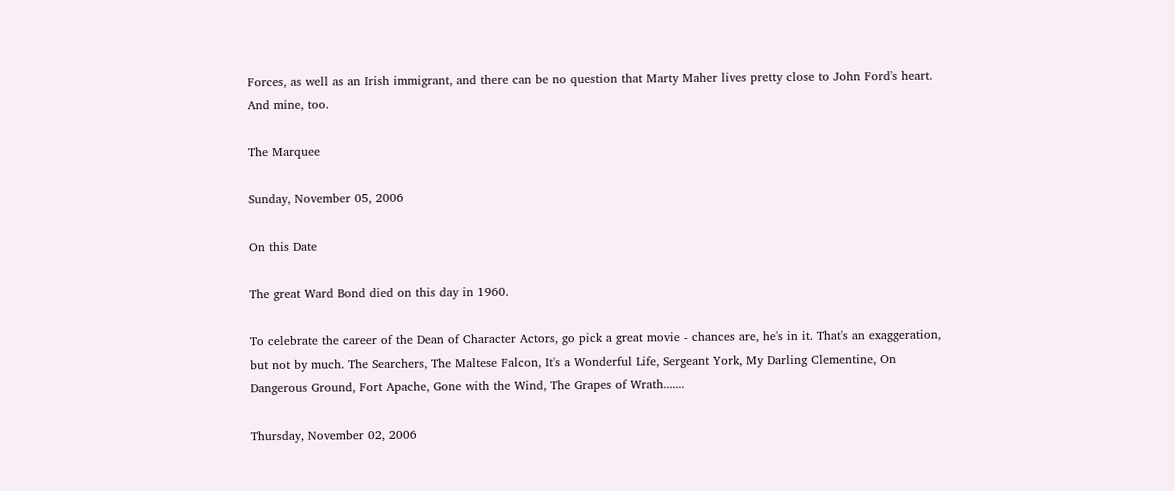Forces, as well as an Irish immigrant, and there can be no question that Marty Maher lives pretty close to John Ford's heart. And mine, too.

The Marquee

Sunday, November 05, 2006

On this Date

The great Ward Bond died on this day in 1960.

To celebrate the career of the Dean of Character Actors, go pick a great movie - chances are, he's in it. That's an exaggeration, but not by much. The Searchers, The Maltese Falcon, It's a Wonderful Life, Sergeant York, My Darling Clementine, On Dangerous Ground, Fort Apache, Gone with the Wind, The Grapes of Wrath.......

Thursday, November 02, 2006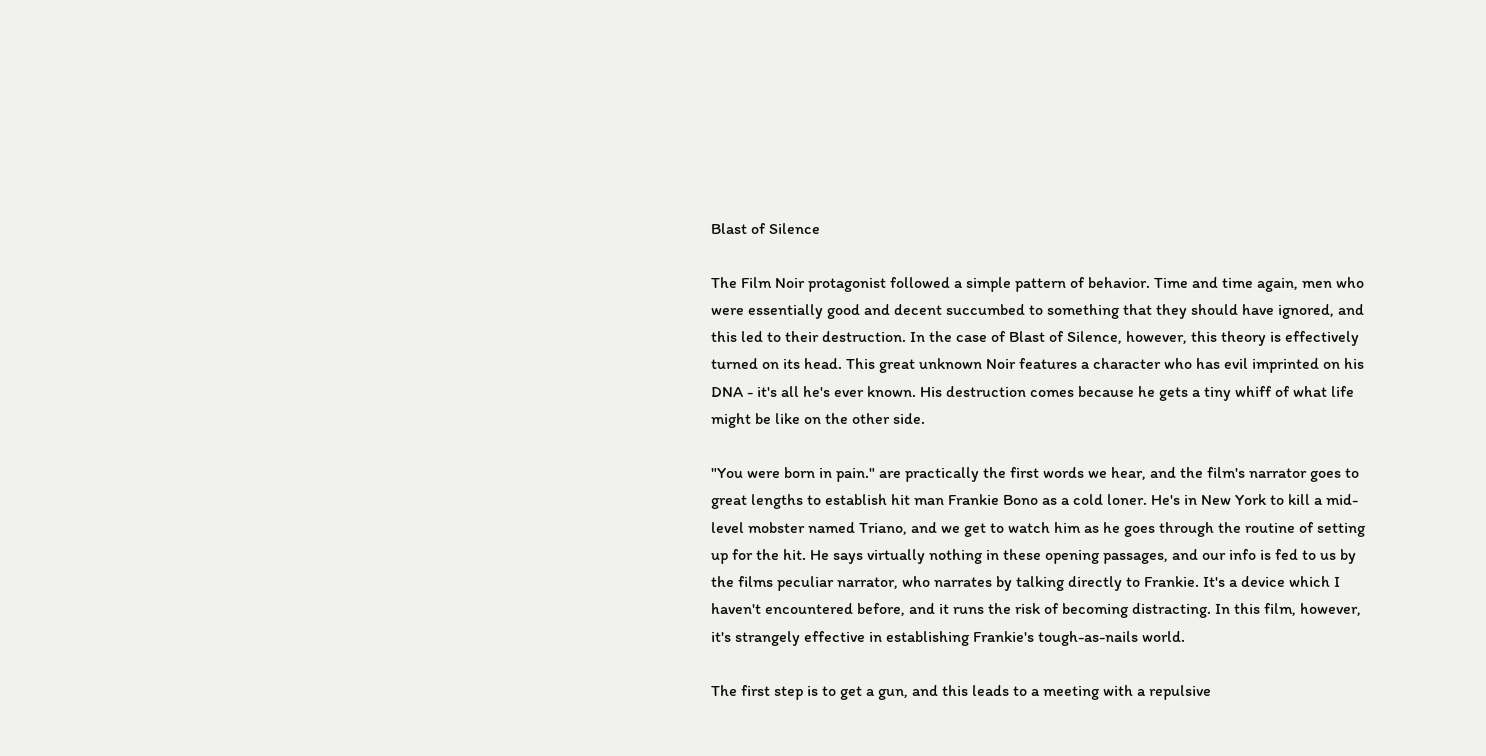Blast of Silence

The Film Noir protagonist followed a simple pattern of behavior. Time and time again, men who were essentially good and decent succumbed to something that they should have ignored, and this led to their destruction. In the case of Blast of Silence, however, this theory is effectively turned on its head. This great unknown Noir features a character who has evil imprinted on his DNA - it's all he's ever known. His destruction comes because he gets a tiny whiff of what life might be like on the other side.

"You were born in pain." are practically the first words we hear, and the film's narrator goes to great lengths to establish hit man Frankie Bono as a cold loner. He's in New York to kill a mid-level mobster named Triano, and we get to watch him as he goes through the routine of setting up for the hit. He says virtually nothing in these opening passages, and our info is fed to us by the films peculiar narrator, who narrates by talking directly to Frankie. It's a device which I haven't encountered before, and it runs the risk of becoming distracting. In this film, however, it's strangely effective in establishing Frankie's tough-as-nails world.

The first step is to get a gun, and this leads to a meeting with a repulsive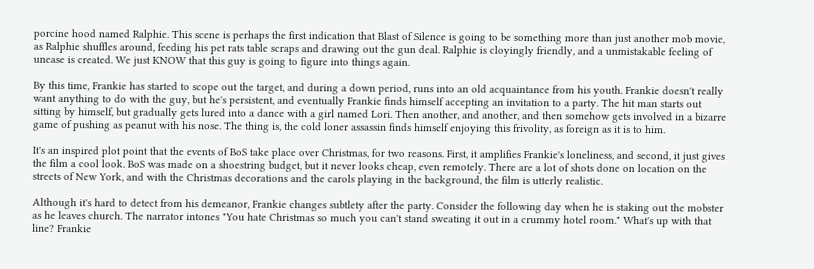porcine hood named Ralphie. This scene is perhaps the first indication that Blast of Silence is going to be something more than just another mob movie, as Ralphie shuffles around, feeding his pet rats table scraps and drawing out the gun deal. Ralphie is cloyingly friendly, and a unmistakable feeling of unease is created. We just KNOW that this guy is going to figure into things again.

By this time, Frankie has started to scope out the target, and during a down period, runs into an old acquaintance from his youth. Frankie doesn't really want anything to do with the guy, but he's persistent, and eventually Frankie finds himself accepting an invitation to a party. The hit man starts out sitting by himself, but gradually gets lured into a dance with a girl named Lori. Then another, and another, and then somehow gets involved in a bizarre game of pushing as peanut with his nose. The thing is, the cold loner assassin finds himself enjoying this frivolity, as foreign as it is to him.

It's an inspired plot point that the events of BoS take place over Christmas, for two reasons. First, it amplifies Frankie's loneliness, and second, it just gives the film a cool look. BoS was made on a shoestring budget, but it never looks cheap, even remotely. There are a lot of shots done on location on the streets of New York, and with the Christmas decorations and the carols playing in the background, the film is utterly realistic.

Although it's hard to detect from his demeanor, Frankie changes subtlety after the party. Consider the following day when he is staking out the mobster as he leaves church. The narrator intones "You hate Christmas so much you can't stand sweating it out in a crummy hotel room." What's up with that line? Frankie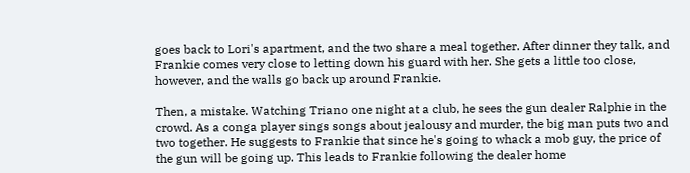goes back to Lori's apartment, and the two share a meal together. After dinner they talk, and Frankie comes very close to letting down his guard with her. She gets a little too close, however, and the walls go back up around Frankie.

Then, a mistake. Watching Triano one night at a club, he sees the gun dealer Ralphie in the crowd. As a conga player sings songs about jealousy and murder, the big man puts two and two together. He suggests to Frankie that since he's going to whack a mob guy, the price of the gun will be going up. This leads to Frankie following the dealer home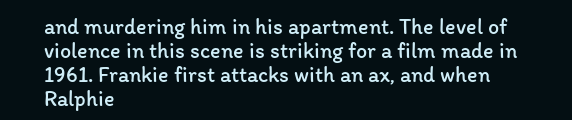and murdering him in his apartment. The level of violence in this scene is striking for a film made in 1961. Frankie first attacks with an ax, and when Ralphie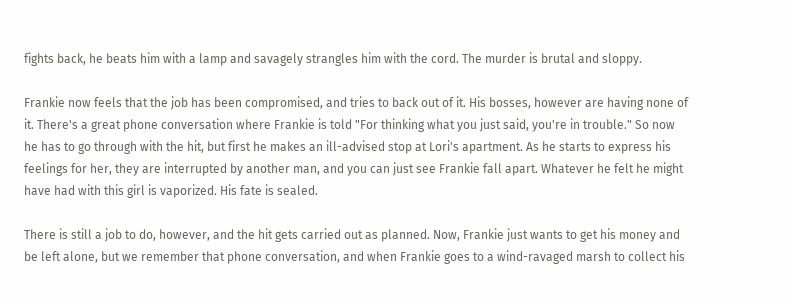fights back, he beats him with a lamp and savagely strangles him with the cord. The murder is brutal and sloppy.

Frankie now feels that the job has been compromised, and tries to back out of it. His bosses, however are having none of it. There's a great phone conversation where Frankie is told "For thinking what you just said, you're in trouble." So now he has to go through with the hit, but first he makes an ill-advised stop at Lori's apartment. As he starts to express his feelings for her, they are interrupted by another man, and you can just see Frankie fall apart. Whatever he felt he might have had with this girl is vaporized. His fate is sealed.

There is still a job to do, however, and the hit gets carried out as planned. Now, Frankie just wants to get his money and be left alone, but we remember that phone conversation, and when Frankie goes to a wind-ravaged marsh to collect his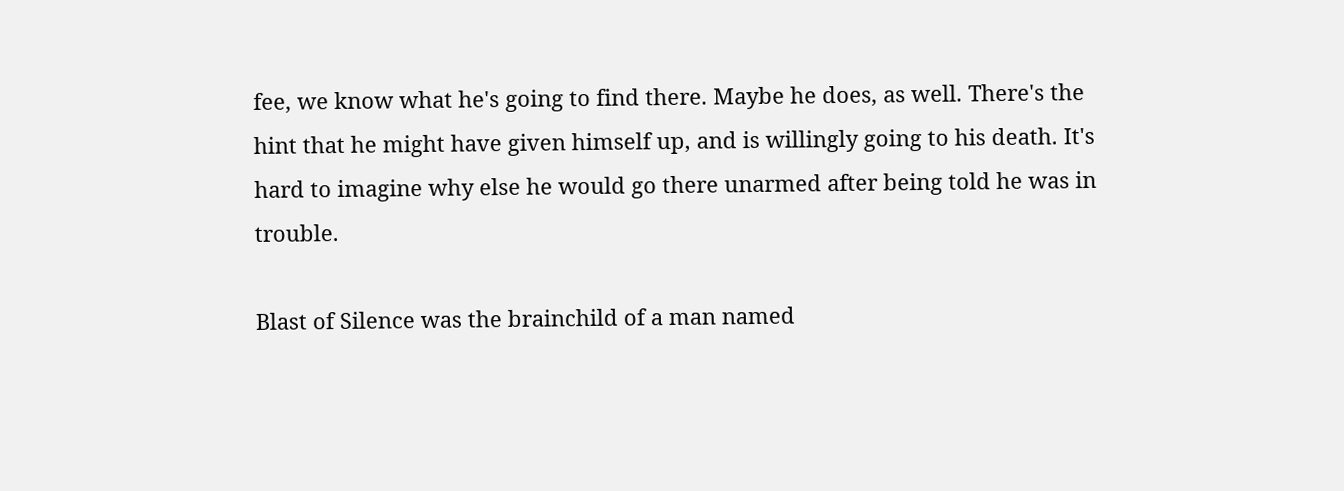fee, we know what he's going to find there. Maybe he does, as well. There's the hint that he might have given himself up, and is willingly going to his death. It's hard to imagine why else he would go there unarmed after being told he was in trouble.

Blast of Silence was the brainchild of a man named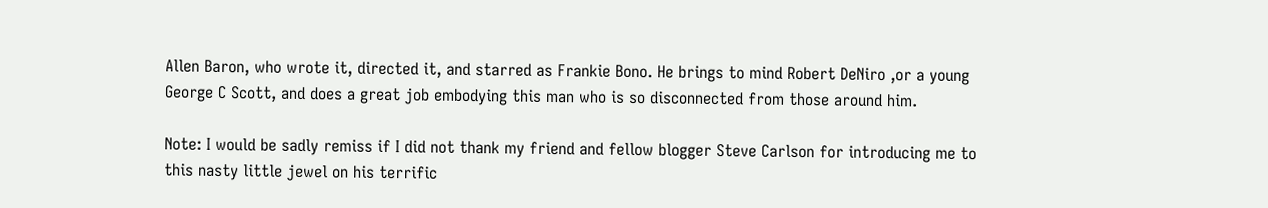Allen Baron, who wrote it, directed it, and starred as Frankie Bono. He brings to mind Robert DeNiro ,or a young George C Scott, and does a great job embodying this man who is so disconnected from those around him.

Note: I would be sadly remiss if I did not thank my friend and fellow blogger Steve Carlson for introducing me to this nasty little jewel on his terrific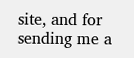site, and for sending me a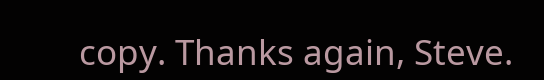copy. Thanks again, Steve.